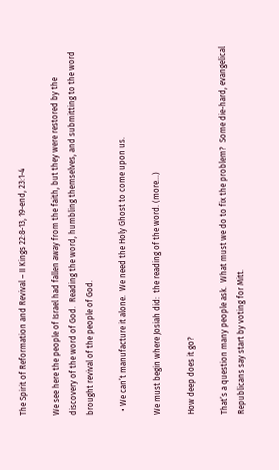The Spirit of Reformation and Revival – II Kings 22:8-13, 19-end, 23:1-4

We see here the people of Israel had fallen away from the faith, but they were restored by the discovery of the word of God.  Reading the word, humbling themselves, and submitting to the word brought revival of the people of God.

  • We can’t manufacture it alone.  We need the Holy Ghost to come upon us.

We must begin where Josiah did:  the reading of the word. (more…)

How deep does it go?

That’s a question many people ask.  What must we do to fix the problem?  Some die-hard, evangelical Republicans say start by voting for Mitt.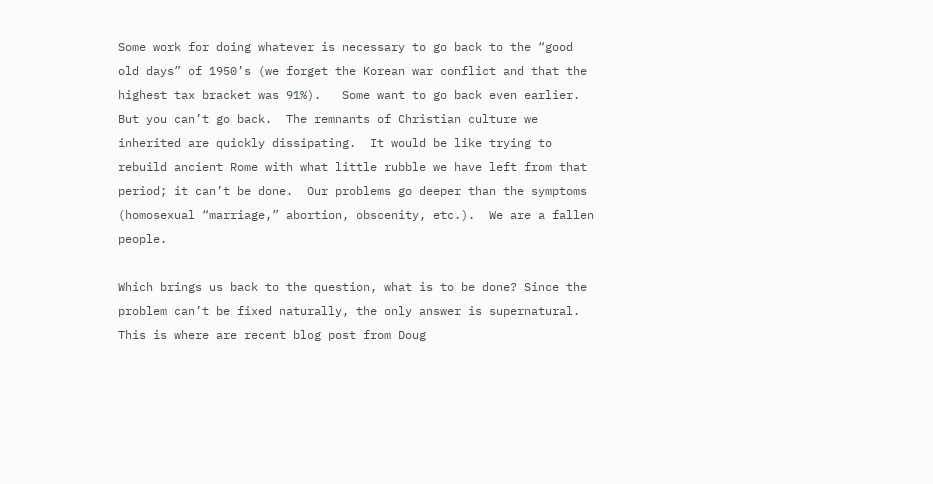Some work for doing whatever is necessary to go back to the “good old days” of 1950’s (we forget the Korean war conflict and that the highest tax bracket was 91%).   Some want to go back even earlier.  But you can’t go back.  The remnants of Christian culture we inherited are quickly dissipating.  It would be like trying to rebuild ancient Rome with what little rubble we have left from that period; it can’t be done.  Our problems go deeper than the symptoms (homosexual “marriage,” abortion, obscenity, etc.).  We are a fallen people.

Which brings us back to the question, what is to be done? Since the problem can’t be fixed naturally, the only answer is supernatural.  This is where are recent blog post from Doug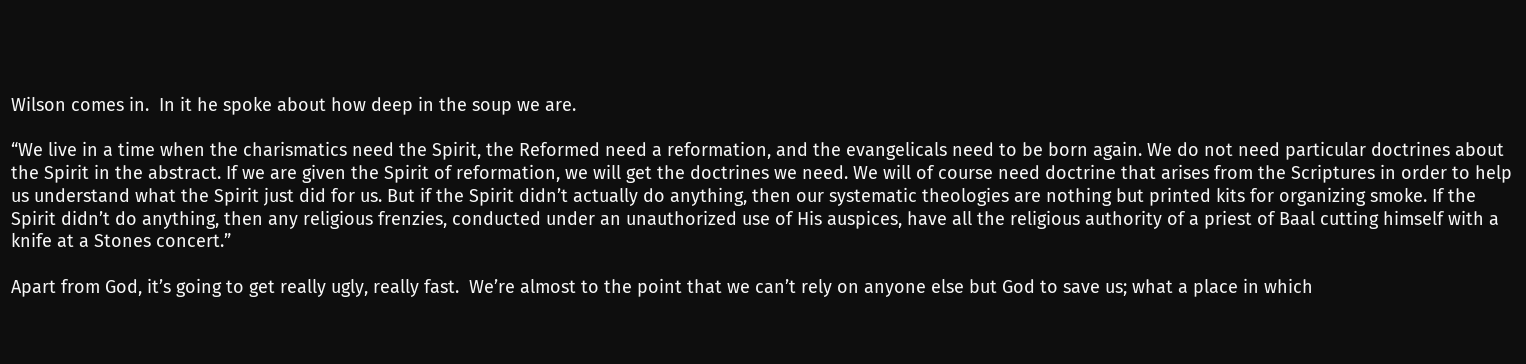Wilson comes in.  In it he spoke about how deep in the soup we are.

“We live in a time when the charismatics need the Spirit, the Reformed need a reformation, and the evangelicals need to be born again. We do not need particular doctrines about the Spirit in the abstract. If we are given the Spirit of reformation, we will get the doctrines we need. We will of course need doctrine that arises from the Scriptures in order to help us understand what the Spirit just did for us. But if the Spirit didn’t actually do anything, then our systematic theologies are nothing but printed kits for organizing smoke. If the Spirit didn’t do anything, then any religious frenzies, conducted under an unauthorized use of His auspices, have all the religious authority of a priest of Baal cutting himself with a knife at a Stones concert.”

Apart from God, it’s going to get really ugly, really fast.  We’re almost to the point that we can’t rely on anyone else but God to save us; what a place in which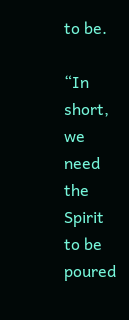to be.

“In short, we need the Spirit to be poured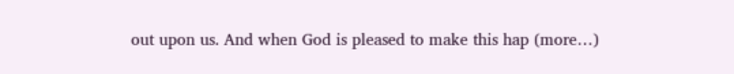out upon us. And when God is pleased to make this hap (more…)